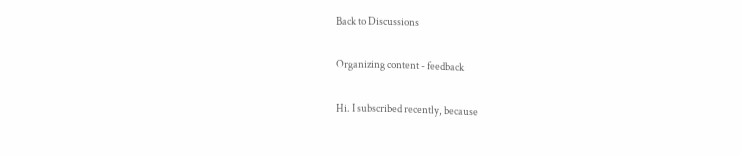Back to Discussions

Organizing content - feedback

Hi. I subscribed recently, because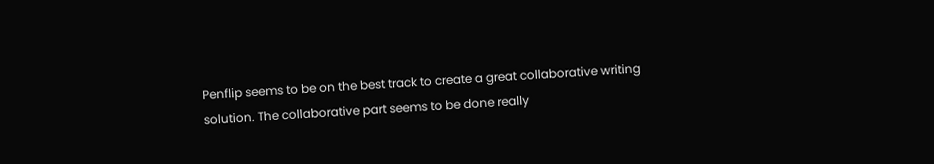Penflip seems to be on the best track to create a great collaborative writing solution. The collaborative part seems to be done really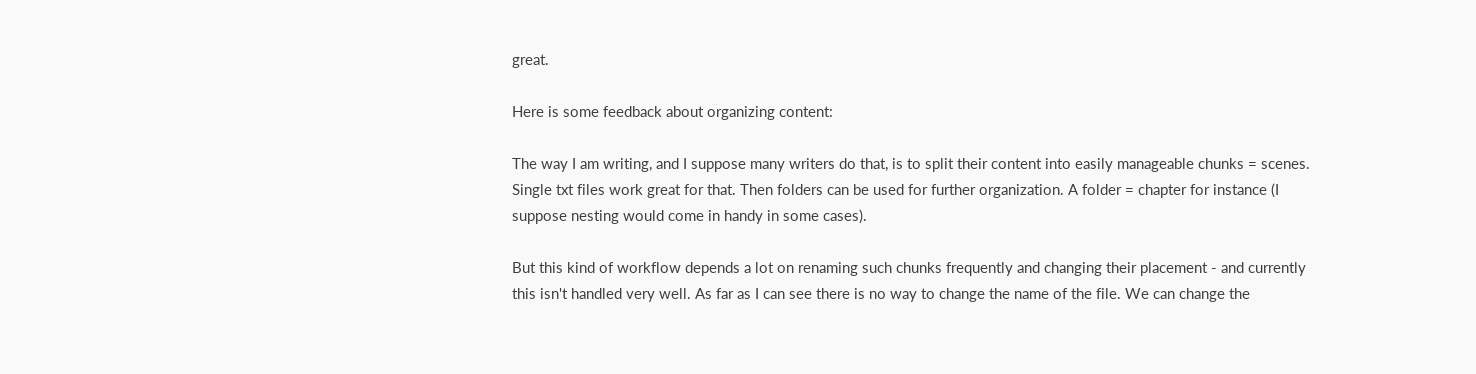great.

Here is some feedback about organizing content:

The way I am writing, and I suppose many writers do that, is to split their content into easily manageable chunks = scenes. Single txt files work great for that. Then folders can be used for further organization. A folder = chapter for instance (I suppose nesting would come in handy in some cases).

But this kind of workflow depends a lot on renaming such chunks frequently and changing their placement - and currently this isn't handled very well. As far as I can see there is no way to change the name of the file. We can change the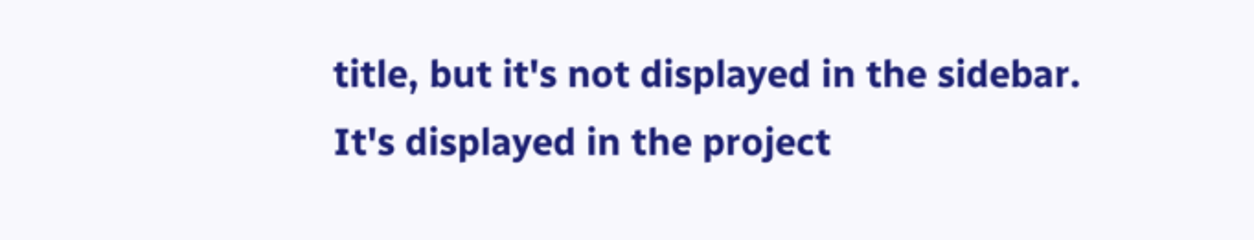title, but it's not displayed in the sidebar. It's displayed in the project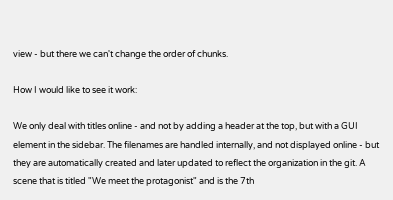view - but there we can't change the order of chunks.

How I would like to see it work:

We only deal with titles online - and not by adding a header at the top, but with a GUI element in the sidebar. The filenames are handled internally, and not displayed online - but they are automatically created and later updated to reflect the organization in the git. A scene that is titled "We meet the protagonist" and is the 7th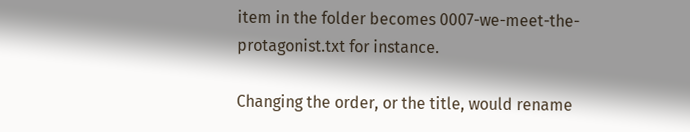item in the folder becomes 0007-we-meet-the-protagonist.txt for instance.

Changing the order, or the title, would rename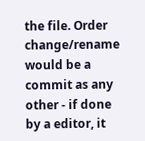the file. Order change/rename would be a commit as any other - if done by a editor, it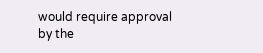would require approval by the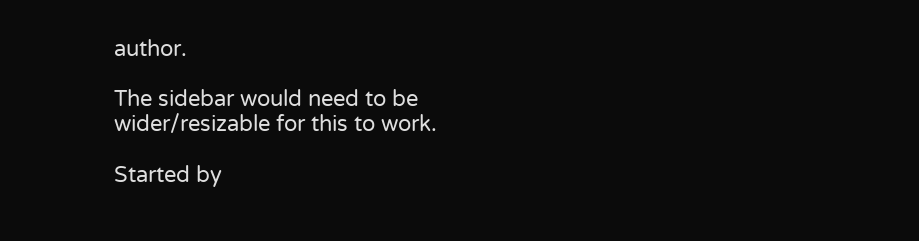author.

The sidebar would need to be wider/resizable for this to work.

Started by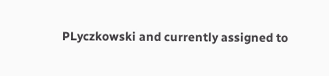PLyczkowski and currently assigned to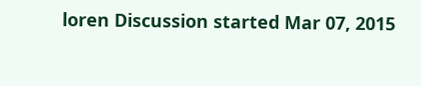loren Discussion started Mar 07, 2015